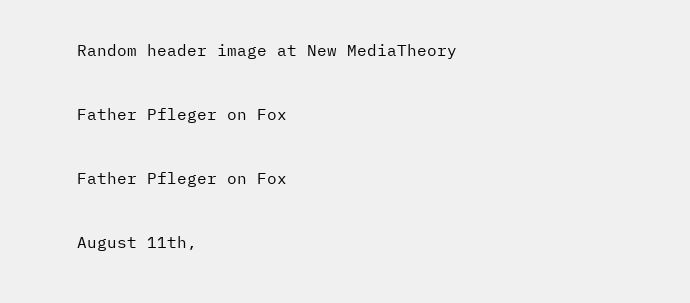Random header image at New MediaTheory

Father Pfleger on Fox

Father Pfleger on Fox

August 11th,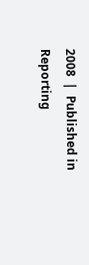2008  |  Published in Reporting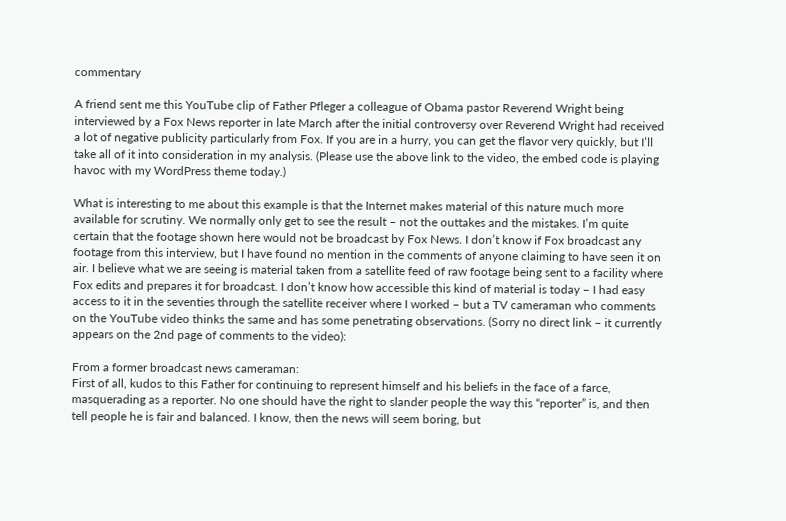commentary

A friend sent me this YouTube clip of Father Pfleger a colleague of Obama pastor Reverend Wright being interviewed by a Fox News reporter in late March after the initial controversy over Reverend Wright had received a lot of negative publicity particularly from Fox. If you are in a hurry, you can get the flavor very quickly, but I’ll take all of it into consideration in my analysis. (Please use the above link to the video, the embed code is playing havoc with my WordPress theme today.)

What is interesting to me about this example is that the Internet makes material of this nature much more available for scrutiny. We normally only get to see the result – not the outtakes and the mistakes. I’m quite certain that the footage shown here would not be broadcast by Fox News. I don’t know if Fox broadcast any footage from this interview, but I have found no mention in the comments of anyone claiming to have seen it on air. I believe what we are seeing is material taken from a satellite feed of raw footage being sent to a facility where Fox edits and prepares it for broadcast. I don’t know how accessible this kind of material is today – I had easy access to it in the seventies through the satellite receiver where I worked – but a TV cameraman who comments on the YouTube video thinks the same and has some penetrating observations. (Sorry no direct link – it currently appears on the 2nd page of comments to the video):

From a former broadcast news cameraman:
First of all, kudos to this Father for continuing to represent himself and his beliefs in the face of a farce, masquerading as a reporter. No one should have the right to slander people the way this “reporter” is, and then tell people he is fair and balanced. I know, then the news will seem boring, but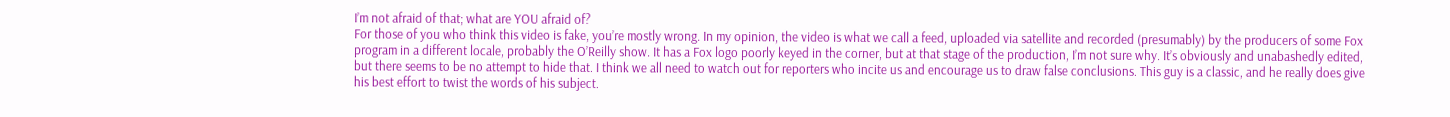I’m not afraid of that; what are YOU afraid of?
For those of you who think this video is fake, you’re mostly wrong. In my opinion, the video is what we call a feed, uploaded via satellite and recorded (presumably) by the producers of some Fox program in a different locale, probably the O’Reilly show. It has a Fox logo poorly keyed in the corner, but at that stage of the production, I’m not sure why. It’s obviously and unabashedly edited, but there seems to be no attempt to hide that. I think we all need to watch out for reporters who incite us and encourage us to draw false conclusions. This guy is a classic, and he really does give his best effort to twist the words of his subject.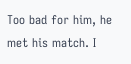Too bad for him, he met his match. I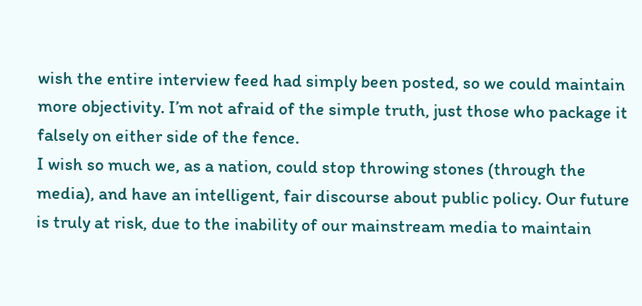wish the entire interview feed had simply been posted, so we could maintain more objectivity. I’m not afraid of the simple truth, just those who package it falsely on either side of the fence.
I wish so much we, as a nation, could stop throwing stones (through the media), and have an intelligent, fair discourse about public policy. Our future is truly at risk, due to the inability of our mainstream media to maintain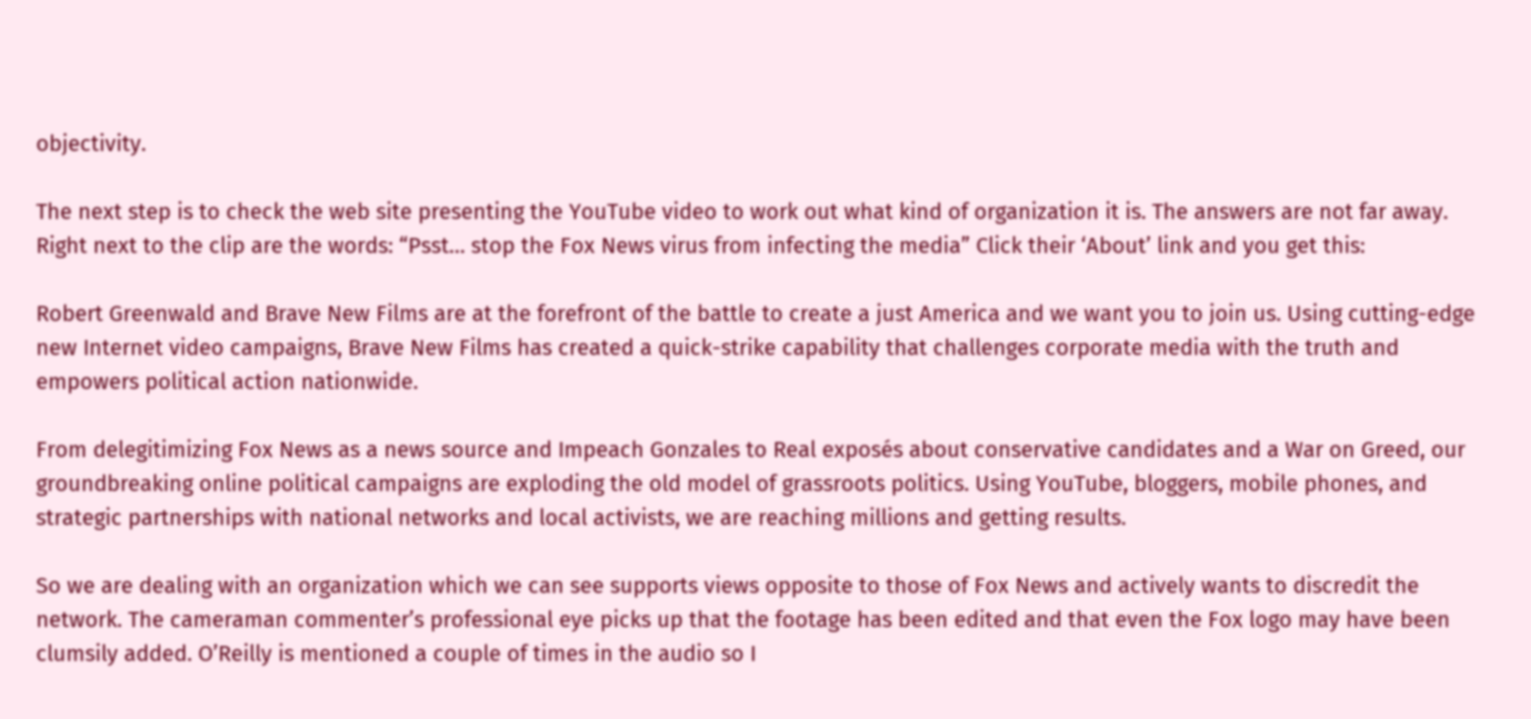objectivity.

The next step is to check the web site presenting the YouTube video to work out what kind of organization it is. The answers are not far away. Right next to the clip are the words: “Psst… stop the Fox News virus from infecting the media” Click their ‘About’ link and you get this:

Robert Greenwald and Brave New Films are at the forefront of the battle to create a just America and we want you to join us. Using cutting-edge new Internet video campaigns, Brave New Films has created a quick-strike capability that challenges corporate media with the truth and empowers political action nationwide.

From delegitimizing Fox News as a news source and Impeach Gonzales to Real exposés about conservative candidates and a War on Greed, our groundbreaking online political campaigns are exploding the old model of grassroots politics. Using YouTube, bloggers, mobile phones, and strategic partnerships with national networks and local activists, we are reaching millions and getting results.

So we are dealing with an organization which we can see supports views opposite to those of Fox News and actively wants to discredit the network. The cameraman commenter’s professional eye picks up that the footage has been edited and that even the Fox logo may have been clumsily added. O’Reilly is mentioned a couple of times in the audio so I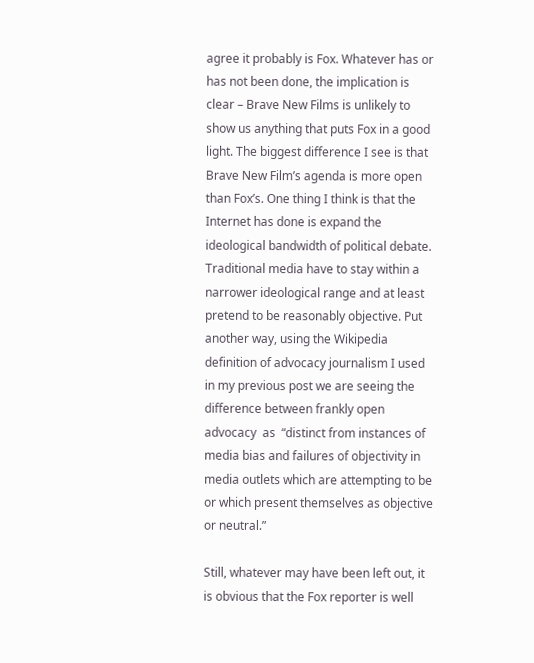agree it probably is Fox. Whatever has or has not been done, the implication is clear – Brave New Films is unlikely to show us anything that puts Fox in a good light. The biggest difference I see is that Brave New Film’s agenda is more open than Fox’s. One thing I think is that the Internet has done is expand the ideological bandwidth of political debate. Traditional media have to stay within a narrower ideological range and at least pretend to be reasonably objective. Put another way, using the Wikipedia definition of advocacy journalism I used in my previous post we are seeing the difference between frankly open advocacy  as  “distinct from instances of media bias and failures of objectivity in media outlets which are attempting to be or which present themselves as objective or neutral.”

Still, whatever may have been left out, it is obvious that the Fox reporter is well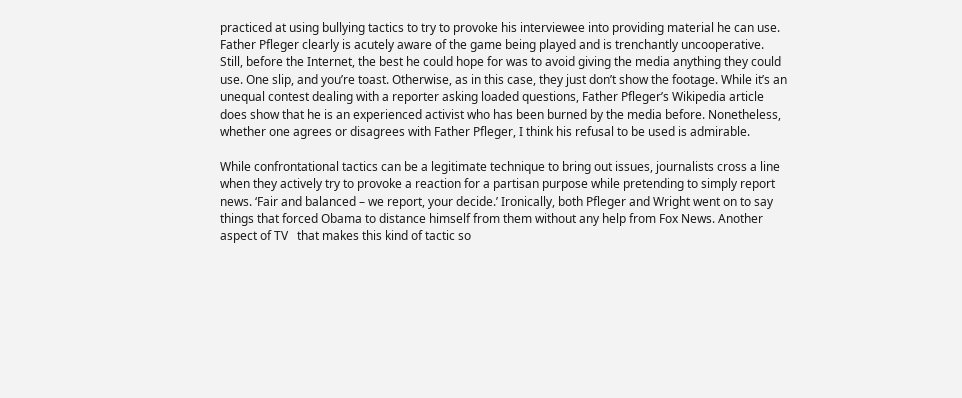practiced at using bullying tactics to try to provoke his interviewee into providing material he can use. Father Pfleger clearly is acutely aware of the game being played and is trenchantly uncooperative. Still, before the Internet, the best he could hope for was to avoid giving the media anything they could use. One slip, and you’re toast. Otherwise, as in this case, they just don’t show the footage. While it’s an unequal contest dealing with a reporter asking loaded questions, Father Pfleger’s Wikipedia article does show that he is an experienced activist who has been burned by the media before. Nonetheless, whether one agrees or disagrees with Father Pfleger, I think his refusal to be used is admirable.

While confrontational tactics can be a legitimate technique to bring out issues, journalists cross a line when they actively try to provoke a reaction for a partisan purpose while pretending to simply report news. ‘Fair and balanced – we report, your decide.’ Ironically, both Pfleger and Wright went on to say things that forced Obama to distance himself from them without any help from Fox News. Another aspect of TV   that makes this kind of tactic so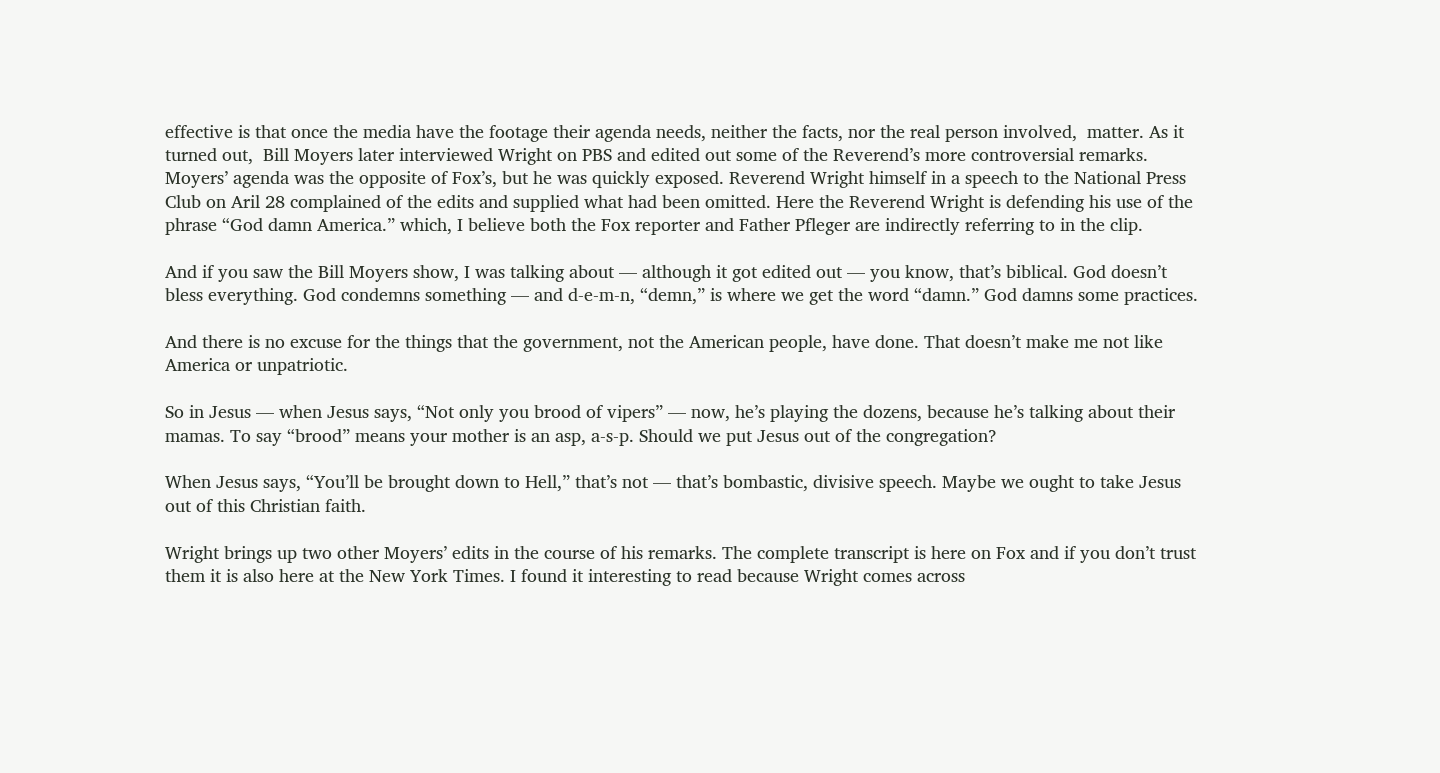effective is that once the media have the footage their agenda needs, neither the facts, nor the real person involved,  matter. As it turned out,  Bill Moyers later interviewed Wright on PBS and edited out some of the Reverend’s more controversial remarks. Moyers’ agenda was the opposite of Fox’s, but he was quickly exposed. Reverend Wright himself in a speech to the National Press Club on Aril 28 complained of the edits and supplied what had been omitted. Here the Reverend Wright is defending his use of the phrase “God damn America.” which, I believe both the Fox reporter and Father Pfleger are indirectly referring to in the clip.

And if you saw the Bill Moyers show, I was talking about — although it got edited out — you know, that’s biblical. God doesn’t bless everything. God condemns something — and d-e-m-n, “demn,” is where we get the word “damn.” God damns some practices.

And there is no excuse for the things that the government, not the American people, have done. That doesn’t make me not like America or unpatriotic.

So in Jesus — when Jesus says, “Not only you brood of vipers” — now, he’s playing the dozens, because he’s talking about their mamas. To say “brood” means your mother is an asp, a-s-p. Should we put Jesus out of the congregation?

When Jesus says, “You’ll be brought down to Hell,” that’s not — that’s bombastic, divisive speech. Maybe we ought to take Jesus out of this Christian faith.

Wright brings up two other Moyers’ edits in the course of his remarks. The complete transcript is here on Fox and if you don’t trust them it is also here at the New York Times. I found it interesting to read because Wright comes across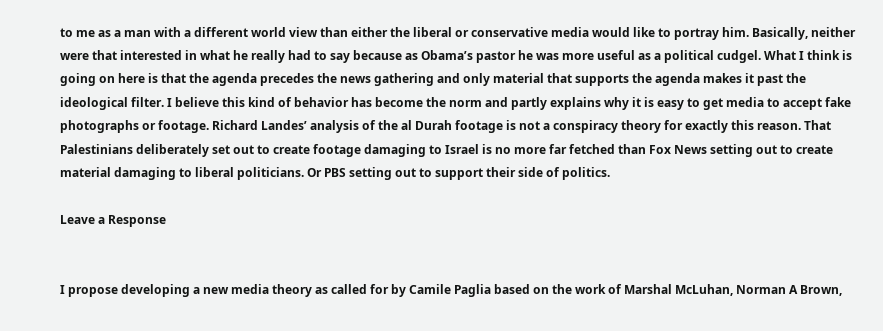to me as a man with a different world view than either the liberal or conservative media would like to portray him. Basically, neither were that interested in what he really had to say because as Obama’s pastor he was more useful as a political cudgel. What I think is going on here is that the agenda precedes the news gathering and only material that supports the agenda makes it past the ideological filter. I believe this kind of behavior has become the norm and partly explains why it is easy to get media to accept fake photographs or footage. Richard Landes’ analysis of the al Durah footage is not a conspiracy theory for exactly this reason. That Palestinians deliberately set out to create footage damaging to Israel is no more far fetched than Fox News setting out to create material damaging to liberal politicians. Or PBS setting out to support their side of politics.

Leave a Response


I propose developing a new media theory as called for by Camile Paglia based on the work of Marshal McLuhan, Norman A Brown,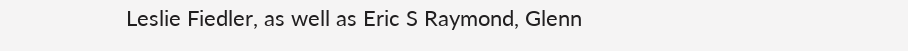Leslie Fiedler, as well as Eric S Raymond, Glenn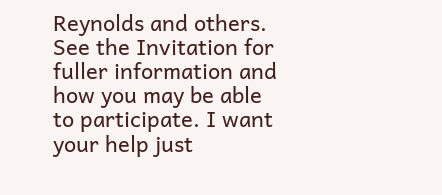Reynolds and others. See the Invitation for fuller information and how you may be able to participate. I want your help just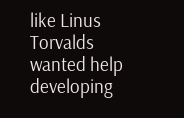like Linus Torvalds wanted help developing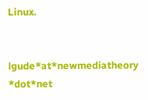Linux.


lgude*at*newmediatheory *dot*net